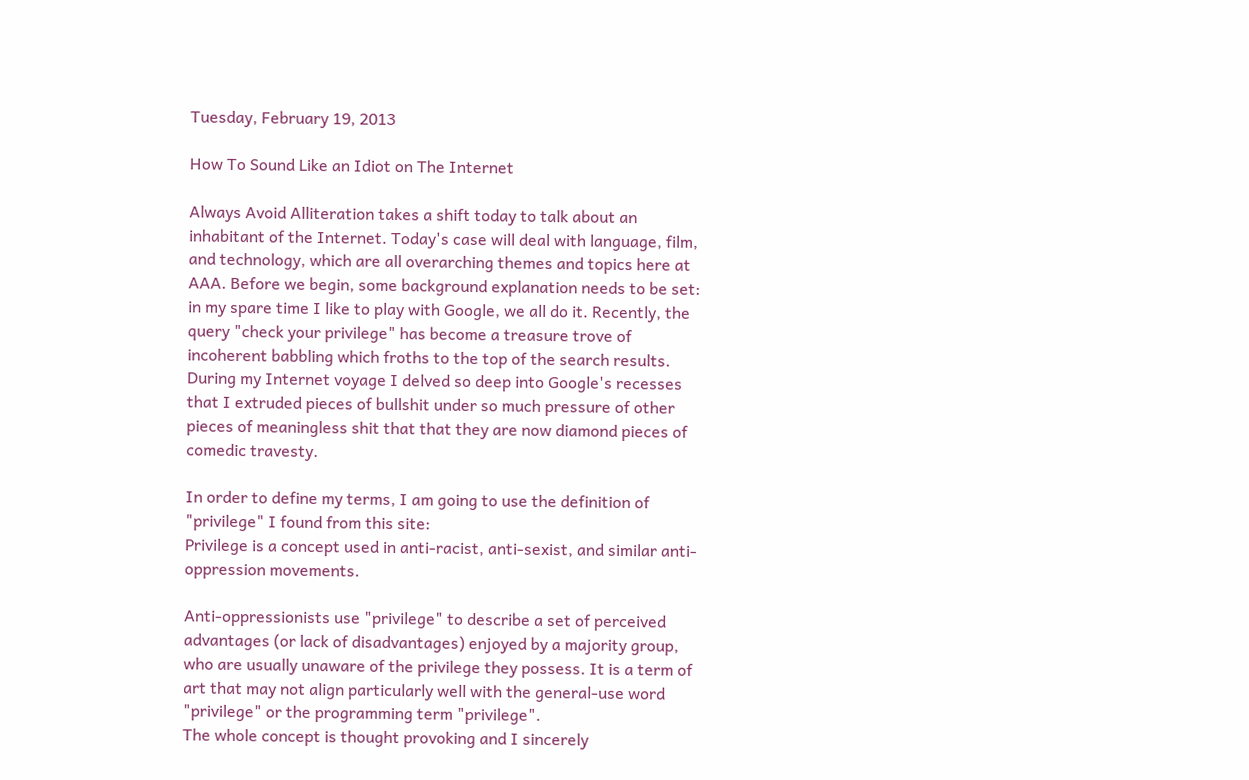Tuesday, February 19, 2013

How To Sound Like an Idiot on The Internet

Always Avoid Alliteration takes a shift today to talk about an inhabitant of the Internet. Today's case will deal with language, film, and technology, which are all overarching themes and topics here at AAA. Before we begin, some background explanation needs to be set: in my spare time I like to play with Google, we all do it. Recently, the query "check your privilege" has become a treasure trove of incoherent babbling which froths to the top of the search results. During my Internet voyage I delved so deep into Google's recesses that I extruded pieces of bullshit under so much pressure of other pieces of meaningless shit that that they are now diamond pieces of comedic travesty.

In order to define my terms, I am going to use the definition of "privilege" I found from this site:
Privilege is a concept used in anti-racist, anti-sexist, and similar anti-oppression movements.

Anti-oppressionists use "privilege" to describe a set of perceived advantages (or lack of disadvantages) enjoyed by a majority group, who are usually unaware of the privilege they possess. It is a term of art that may not align particularly well with the general-use word "privilege" or the programming term "privilege".
The whole concept is thought provoking and I sincerely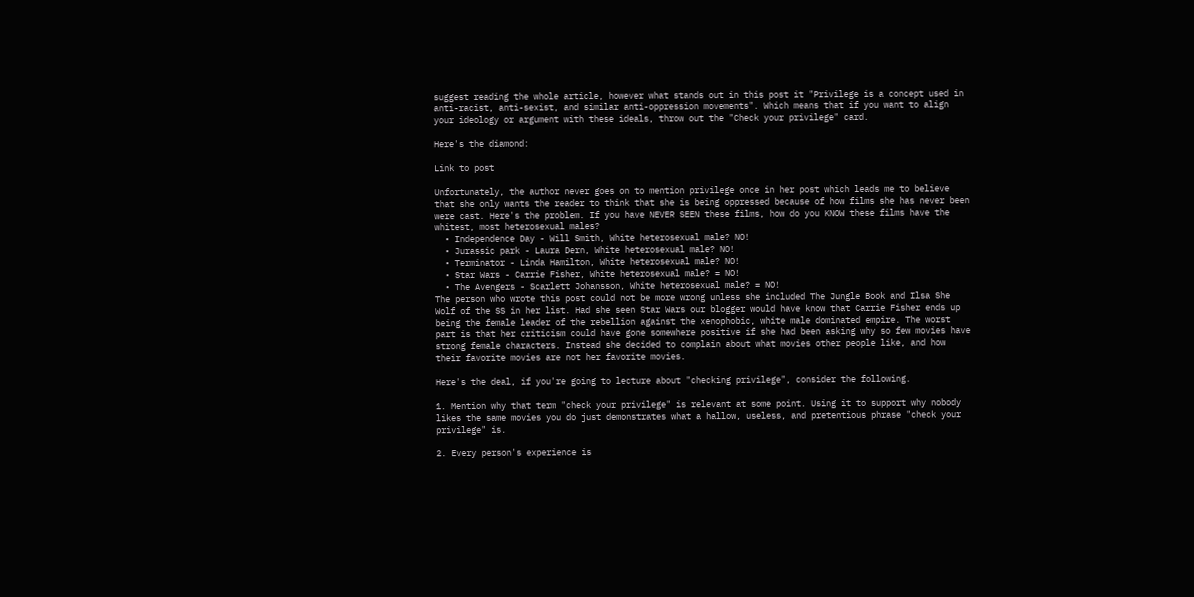suggest reading the whole article, however what stands out in this post it "Privilege is a concept used in anti-racist, anti-sexist, and similar anti-oppression movements". Which means that if you want to align your ideology or argument with these ideals, throw out the "Check your privilege" card.

Here's the diamond:

Link to post

Unfortunately, the author never goes on to mention privilege once in her post which leads me to believe that she only wants the reader to think that she is being oppressed because of how films she has never been were cast. Here's the problem. If you have NEVER SEEN these films, how do you KNOW these films have the whitest, most heterosexual males?
  • Independence Day - Will Smith, White heterosexual male? NO!
  • Jurassic park - Laura Dern, White heterosexual male? NO!
  • Terminator - Linda Hamilton, White heterosexual male? NO!
  • Star Wars - Carrie Fisher, White heterosexual male? = NO!
  • The Avengers - Scarlett Johansson, White heterosexual male? = NO!
The person who wrote this post could not be more wrong unless she included The Jungle Book and Ilsa She Wolf of the SS in her list. Had she seen Star Wars our blogger would have know that Carrie Fisher ends up being the female leader of the rebellion against the xenophobic, white male dominated empire. The worst part is that her criticism could have gone somewhere positive if she had been asking why so few movies have strong female characters. Instead she decided to complain about what movies other people like, and how their favorite movies are not her favorite movies.

Here's the deal, if you're going to lecture about "checking privilege", consider the following.

1. Mention why that term "check your privilege" is relevant at some point. Using it to support why nobody likes the same movies you do just demonstrates what a hallow, useless, and pretentious phrase "check your privilege" is.

2. Every person's experience is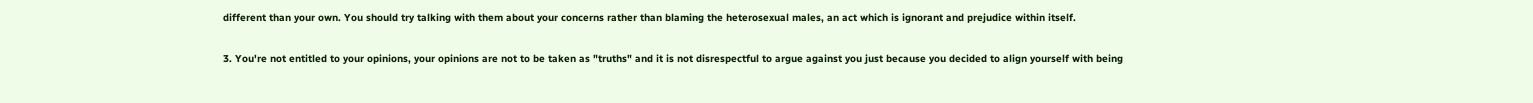different than your own. You should try talking with them about your concerns rather than blaming the heterosexual males, an act which is ignorant and prejudice within itself.

3. You're not entitled to your opinions, your opinions are not to be taken as "truths" and it is not disrespectful to argue against you just because you decided to align yourself with being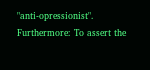"anti-opressionist". Furthermore: To assert the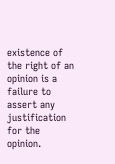existence of the right of an opinion is a failure to assert any justification for the opinion.